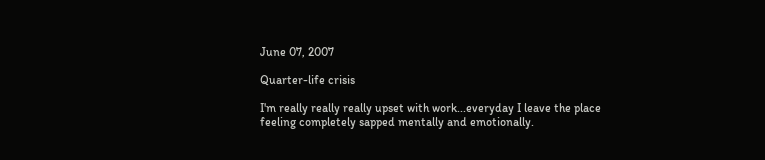June 07, 2007

Quarter-life crisis

I'm really really really upset with work...everyday I leave the place feeling completely sapped mentally and emotionally.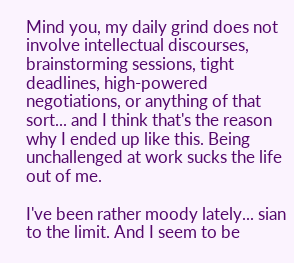Mind you, my daily grind does not involve intellectual discourses, brainstorming sessions, tight deadlines, high-powered negotiations, or anything of that sort... and I think that's the reason why I ended up like this. Being unchallenged at work sucks the life out of me.

I've been rather moody lately... sian to the limit. And I seem to be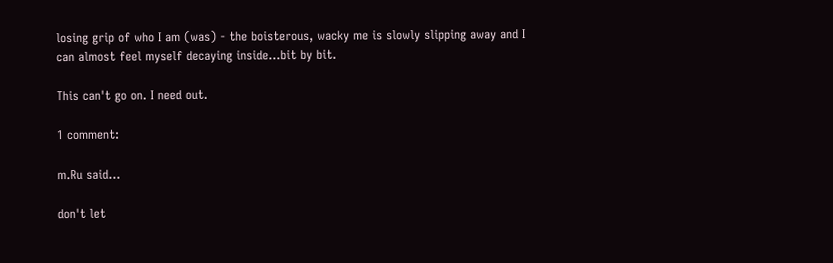losing grip of who I am (was) - the boisterous, wacky me is slowly slipping away and I can almost feel myself decaying inside...bit by bit.

This can't go on. I need out.

1 comment:

m.Ru said...

don't let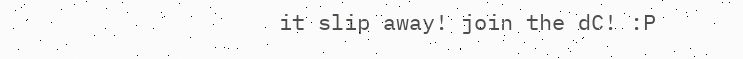it slip away! join the dC! :P